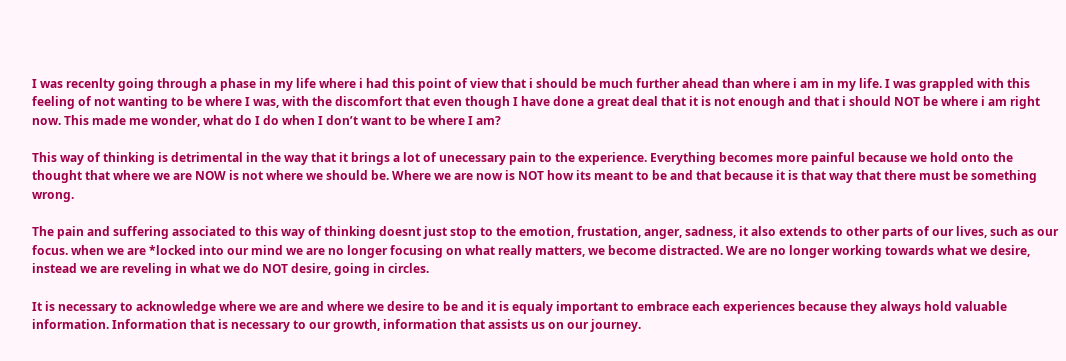I was recenlty going through a phase in my life where i had this point of view that i should be much further ahead than where i am in my life. I was grappled with this feeling of not wanting to be where I was, with the discomfort that even though I have done a great deal that it is not enough and that i should NOT be where i am right now. This made me wonder, what do I do when I don’t want to be where I am?

This way of thinking is detrimental in the way that it brings a lot of unecessary pain to the experience. Everything becomes more painful because we hold onto the thought that where we are NOW is not where we should be. Where we are now is NOT how its meant to be and that because it is that way that there must be something wrong.

The pain and suffering associated to this way of thinking doesnt just stop to the emotion, frustation, anger, sadness, it also extends to other parts of our lives, such as our focus. when we are *locked into our mind we are no longer focusing on what really matters, we become distracted. We are no longer working towards what we desire, instead we are reveling in what we do NOT desire, going in circles.

It is necessary to acknowledge where we are and where we desire to be and it is equaly important to embrace each experiences because they always hold valuable information. Information that is necessary to our growth, information that assists us on our journey.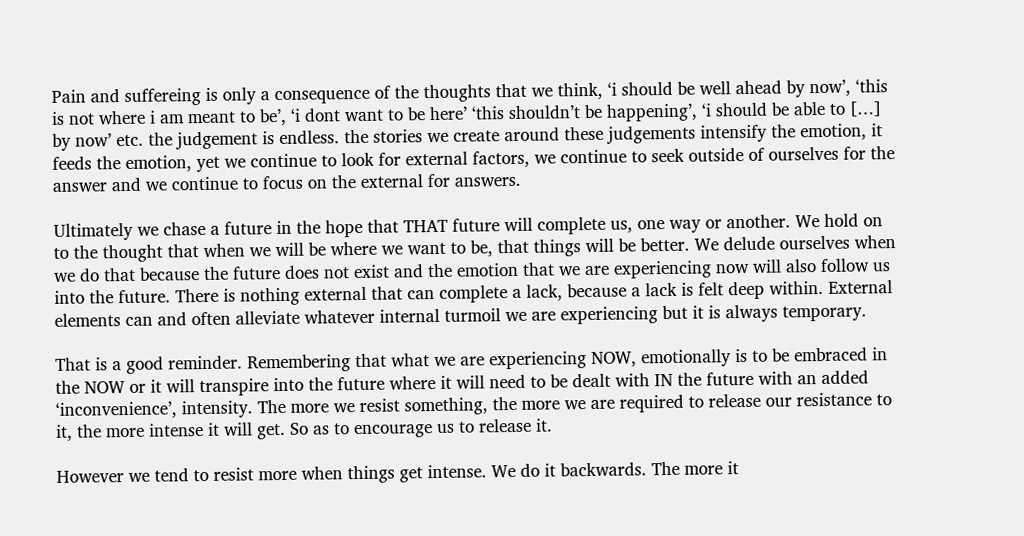Pain and suffereing is only a consequence of the thoughts that we think, ‘i should be well ahead by now’, ‘this is not where i am meant to be’, ‘i dont want to be here’ ‘this shouldn’t be happening’, ‘i should be able to […] by now’ etc. the judgement is endless. the stories we create around these judgements intensify the emotion, it feeds the emotion, yet we continue to look for external factors, we continue to seek outside of ourselves for the answer and we continue to focus on the external for answers.

Ultimately we chase a future in the hope that THAT future will complete us, one way or another. We hold on to the thought that when we will be where we want to be, that things will be better. We delude ourselves when we do that because the future does not exist and the emotion that we are experiencing now will also follow us into the future. There is nothing external that can complete a lack, because a lack is felt deep within. External elements can and often alleviate whatever internal turmoil we are experiencing but it is always temporary.

That is a good reminder. Remembering that what we are experiencing NOW, emotionally is to be embraced in the NOW or it will transpire into the future where it will need to be dealt with IN the future with an added ‘inconvenience’, intensity. The more we resist something, the more we are required to release our resistance to it, the more intense it will get. So as to encourage us to release it.

However we tend to resist more when things get intense. We do it backwards. The more it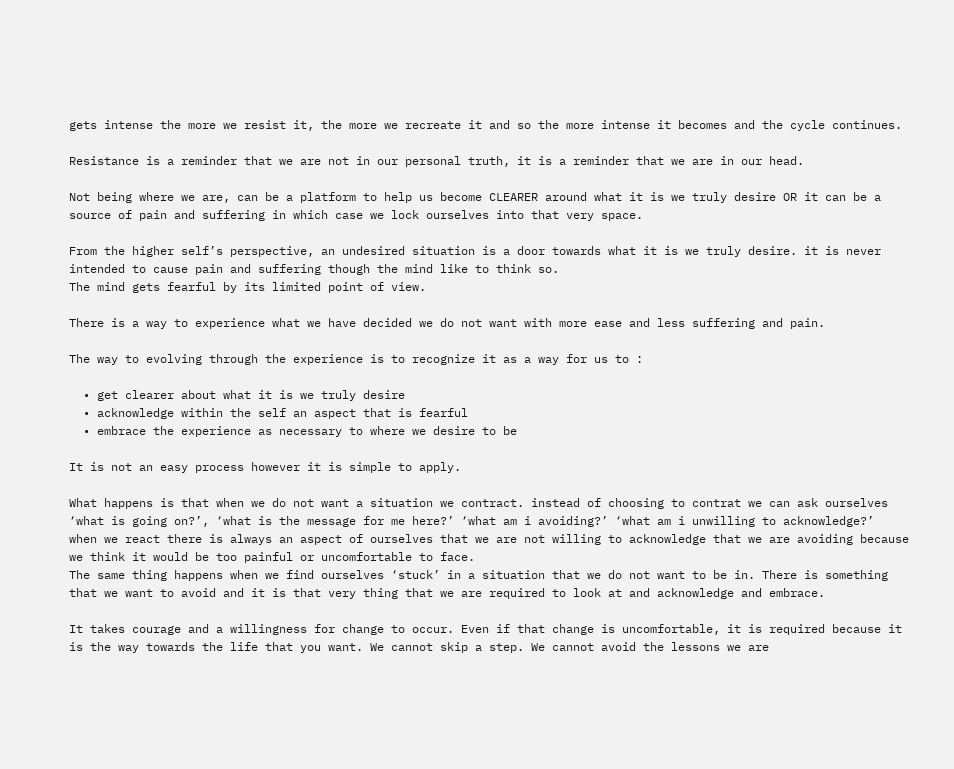gets intense the more we resist it, the more we recreate it and so the more intense it becomes and the cycle continues.

Resistance is a reminder that we are not in our personal truth, it is a reminder that we are in our head.

Not being where we are, can be a platform to help us become CLEARER around what it is we truly desire OR it can be a source of pain and suffering in which case we lock ourselves into that very space.

From the higher self’s perspective, an undesired situation is a door towards what it is we truly desire. it is never intended to cause pain and suffering though the mind like to think so.
The mind gets fearful by its limited point of view.

There is a way to experience what we have decided we do not want with more ease and less suffering and pain.

The way to evolving through the experience is to recognize it as a way for us to :

  • get clearer about what it is we truly desire
  • acknowledge within the self an aspect that is fearful
  • embrace the experience as necessary to where we desire to be

It is not an easy process however it is simple to apply.

What happens is that when we do not want a situation we contract. instead of choosing to contrat we can ask ourselves ‘what is going on?’, ‘what is the message for me here?’ ‘what am i avoiding?’ ‘what am i unwilling to acknowledge?’
when we react there is always an aspect of ourselves that we are not willing to acknowledge that we are avoiding because we think it would be too painful or uncomfortable to face.
The same thing happens when we find ourselves ‘stuck’ in a situation that we do not want to be in. There is something that we want to avoid and it is that very thing that we are required to look at and acknowledge and embrace.

It takes courage and a willingness for change to occur. Even if that change is uncomfortable, it is required because it is the way towards the life that you want. We cannot skip a step. We cannot avoid the lessons we are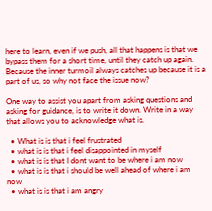here to learn, even if we push, all that happens is that we bypass them for a short time, until they catch up again. Because the inner turmoil always catches up because it is a part of us, so why not face the issue now?

One way to assist you apart from asking questions and asking for guidance, is to write it down. Write in a way that allows you to acknowledge what is.

  • What is is that i feel frustrated
  • what is is that i feel disappointed in myself
  • what is is that I dont want to be where i am now
  • what is is that i should be well ahead of where i am now
  • what is is that i am angry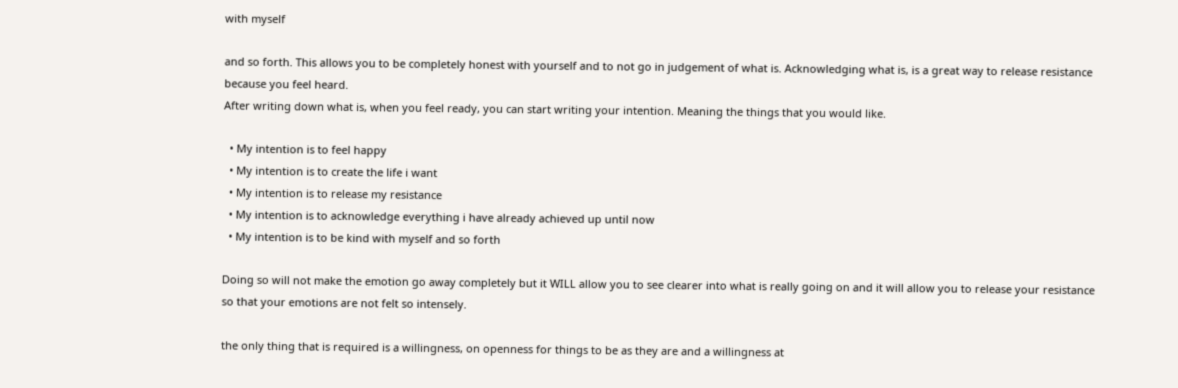with myself

and so forth. This allows you to be completely honest with yourself and to not go in judgement of what is. Acknowledging what is, is a great way to release resistance because you feel heard.
After writing down what is, when you feel ready, you can start writing your intention. Meaning the things that you would like.

  • My intention is to feel happy
  • My intention is to create the life i want
  • My intention is to release my resistance
  • My intention is to acknowledge everything i have already achieved up until now
  • My intention is to be kind with myself and so forth

Doing so will not make the emotion go away completely but it WILL allow you to see clearer into what is really going on and it will allow you to release your resistance so that your emotions are not felt so intensely.

the only thing that is required is a willingness, on openness for things to be as they are and a willingness at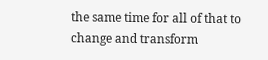the same time for all of that to change and transform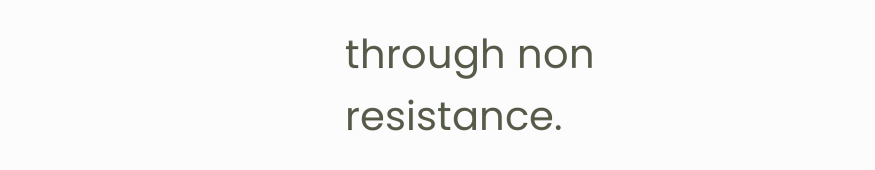through non resistance.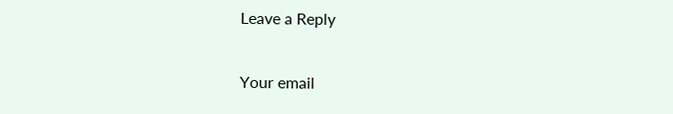Leave a Reply

Your email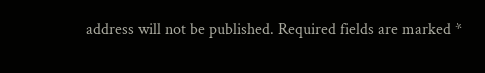address will not be published. Required fields are marked *